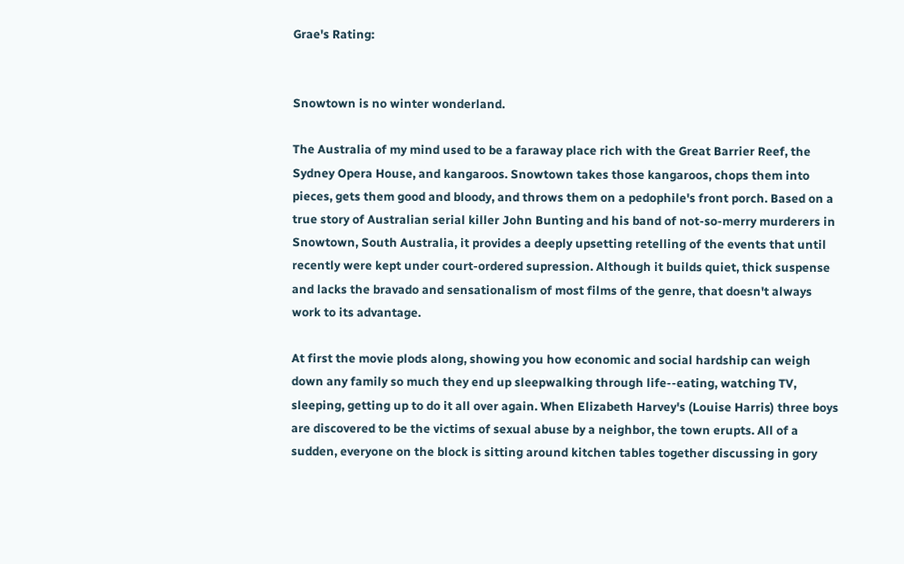Grae's Rating:


Snowtown is no winter wonderland.

The Australia of my mind used to be a faraway place rich with the Great Barrier Reef, the Sydney Opera House, and kangaroos. Snowtown takes those kangaroos, chops them into pieces, gets them good and bloody, and throws them on a pedophile's front porch. Based on a true story of Australian serial killer John Bunting and his band of not-so-merry murderers in Snowtown, South Australia, it provides a deeply upsetting retelling of the events that until recently were kept under court-ordered supression. Although it builds quiet, thick suspense and lacks the bravado and sensationalism of most films of the genre, that doesn't always work to its advantage.

At first the movie plods along, showing you how economic and social hardship can weigh down any family so much they end up sleepwalking through life--eating, watching TV, sleeping, getting up to do it all over again. When Elizabeth Harvey's (Louise Harris) three boys are discovered to be the victims of sexual abuse by a neighbor, the town erupts. All of a sudden, everyone on the block is sitting around kitchen tables together discussing in gory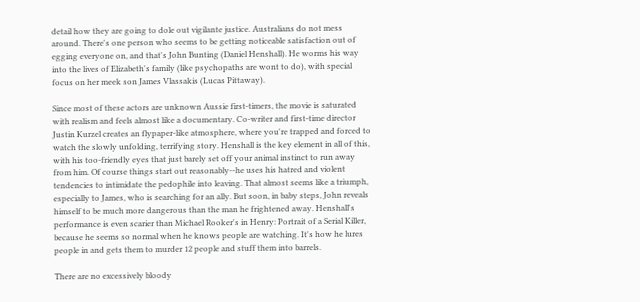detail how they are going to dole out vigilante justice. Australians do not mess around. There's one person who seems to be getting noticeable satisfaction out of egging everyone on, and that's John Bunting (Daniel Henshall). He worms his way into the lives of Elizabeth's family (like psychopaths are wont to do), with special focus on her meek son James Vlassakis (Lucas Pittaway).

Since most of these actors are unknown Aussie first-timers, the movie is saturated with realism and feels almost like a documentary. Co-writer and first-time director Justin Kurzel creates an flypaper-like atmosphere, where you're trapped and forced to watch the slowly unfolding, terrifying story. Henshall is the key element in all of this, with his too-friendly eyes that just barely set off your animal instinct to run away from him. Of course things start out reasonably--he uses his hatred and violent tendencies to intimidate the pedophile into leaving. That almost seems like a triumph, especially to James, who is searching for an ally. But soon, in baby steps, John reveals himself to be much more dangerous than the man he frightened away. Henshall's performance is even scarier than Michael Rooker's in Henry: Portrait of a Serial Killer, because he seems so normal when he knows people are watching. It's how he lures people in and gets them to murder 12 people and stuff them into barrels.

There are no excessively bloody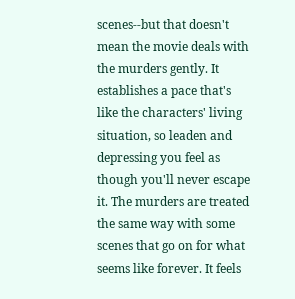scenes--but that doesn't mean the movie deals with the murders gently. It establishes a pace that's like the characters' living situation, so leaden and depressing you feel as though you'll never escape it. The murders are treated the same way with some scenes that go on for what seems like forever. It feels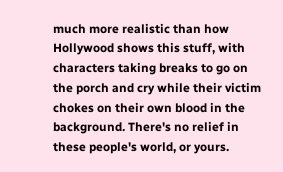much more realistic than how Hollywood shows this stuff, with characters taking breaks to go on the porch and cry while their victim chokes on their own blood in the background. There's no relief in these people's world, or yours.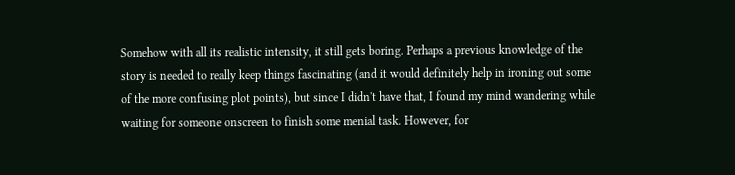Somehow with all its realistic intensity, it still gets boring. Perhaps a previous knowledge of the story is needed to really keep things fascinating (and it would definitely help in ironing out some of the more confusing plot points), but since I didn't have that, I found my mind wandering while waiting for someone onscreen to finish some menial task. However, for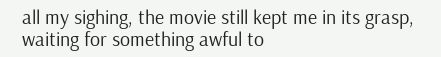all my sighing, the movie still kept me in its grasp, waiting for something awful to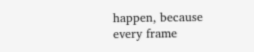happen, because every frame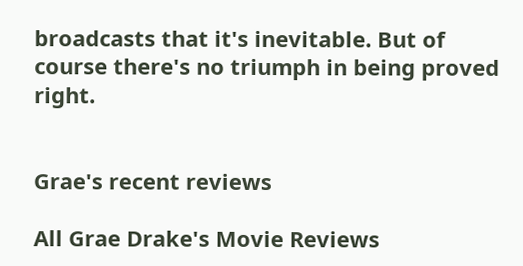broadcasts that it's inevitable. But of course there's no triumph in being proved right.


Grae's recent reviews

All Grae Drake's Movie Reviews